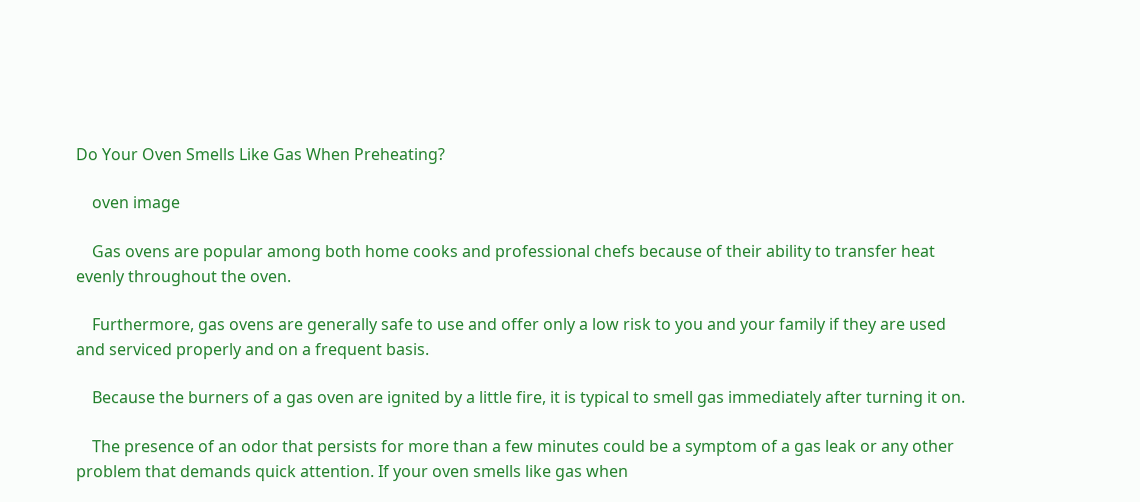Do Your Oven Smells Like Gas When Preheating?

    oven image

    Gas ovens are popular among both home cooks and professional chefs because of their ability to transfer heat evenly throughout the oven.

    Furthermore, gas ovens are generally safe to use and offer only a low risk to you and your family if they are used and serviced properly and on a frequent basis.

    Because the burners of a gas oven are ignited by a little fire, it is typical to smell gas immediately after turning it on.

    The presence of an odor that persists for more than a few minutes could be a symptom of a gas leak or any other problem that demands quick attention. If your oven smells like gas when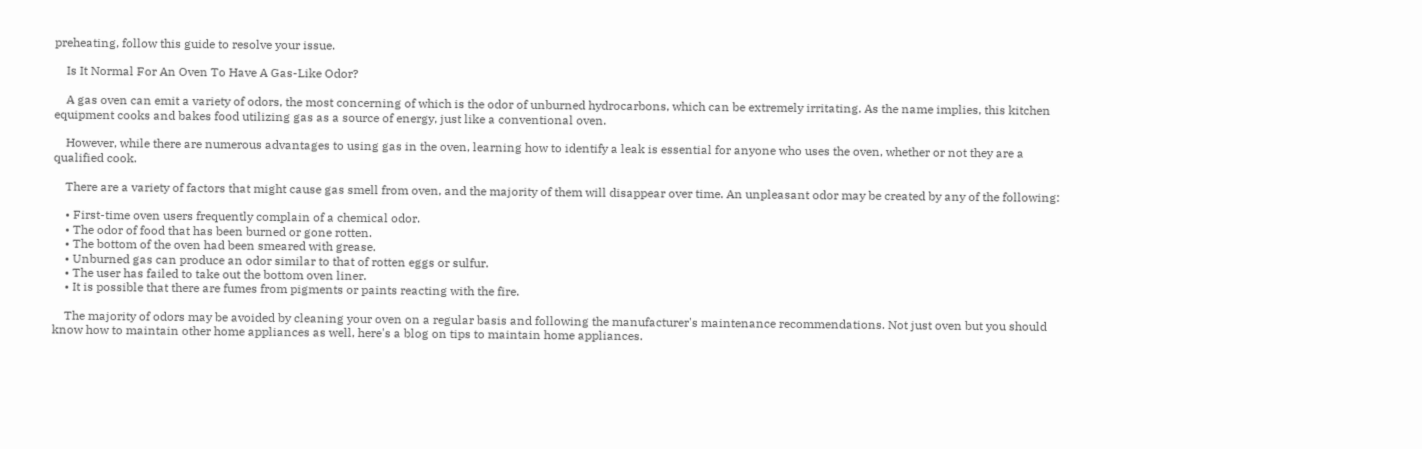preheating, follow this guide to resolve your issue.

    Is It Normal For An Oven To Have A Gas-Like Odor?

    A gas oven can emit a variety of odors, the most concerning of which is the odor of unburned hydrocarbons, which can be extremely irritating. As the name implies, this kitchen equipment cooks and bakes food utilizing gas as a source of energy, just like a conventional oven.

    However, while there are numerous advantages to using gas in the oven, learning how to identify a leak is essential for anyone who uses the oven, whether or not they are a qualified cook.

    There are a variety of factors that might cause gas smell from oven, and the majority of them will disappear over time. An unpleasant odor may be created by any of the following:

    • First-time oven users frequently complain of a chemical odor.
    • The odor of food that has been burned or gone rotten.
    • The bottom of the oven had been smeared with grease.
    • Unburned gas can produce an odor similar to that of rotten eggs or sulfur.
    • The user has failed to take out the bottom oven liner.
    • It is possible that there are fumes from pigments or paints reacting with the fire.

    The majority of odors may be avoided by cleaning your oven on a regular basis and following the manufacturer's maintenance recommendations. Not just oven but you should know how to maintain other home appliances as well, here's a blog on tips to maintain home appliances.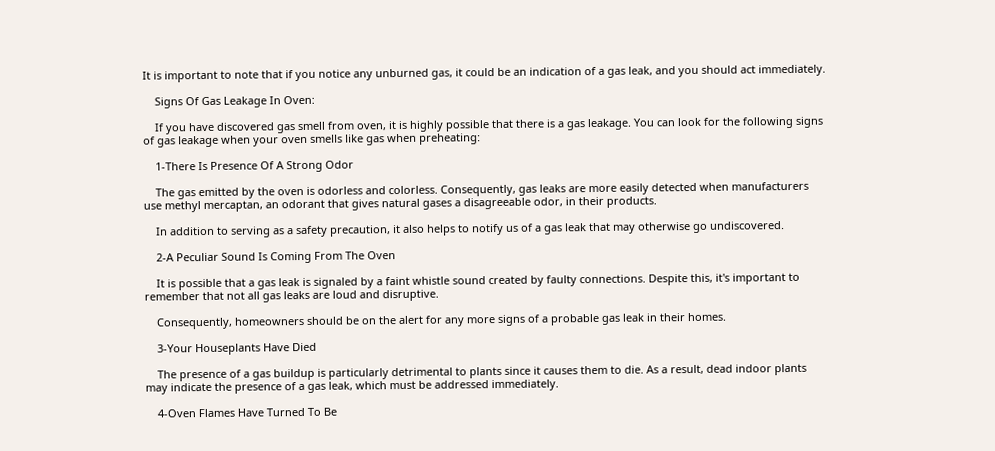It is important to note that if you notice any unburned gas, it could be an indication of a gas leak, and you should act immediately.

    Signs Of Gas Leakage In Oven:

    If you have discovered gas smell from oven, it is highly possible that there is a gas leakage. You can look for the following signs of gas leakage when your oven smells like gas when preheating:

    1-There Is Presence Of A Strong Odor

    The gas emitted by the oven is odorless and colorless. Consequently, gas leaks are more easily detected when manufacturers use methyl mercaptan, an odorant that gives natural gases a disagreeable odor, in their products.

    In addition to serving as a safety precaution, it also helps to notify us of a gas leak that may otherwise go undiscovered.

    2-A Peculiar Sound Is Coming From The Oven

    It is possible that a gas leak is signaled by a faint whistle sound created by faulty connections. Despite this, it's important to remember that not all gas leaks are loud and disruptive.

    Consequently, homeowners should be on the alert for any more signs of a probable gas leak in their homes.

    3-Your Houseplants Have Died

    The presence of a gas buildup is particularly detrimental to plants since it causes them to die. As a result, dead indoor plants may indicate the presence of a gas leak, which must be addressed immediately.

    4-Oven Flames Have Turned To Be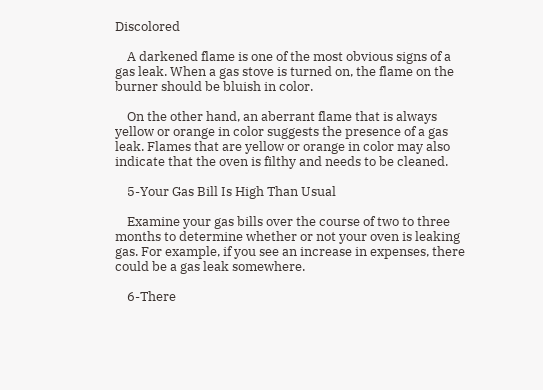Discolored

    A darkened flame is one of the most obvious signs of a gas leak. When a gas stove is turned on, the flame on the burner should be bluish in color.

    On the other hand, an aberrant flame that is always yellow or orange in color suggests the presence of a gas leak. Flames that are yellow or orange in color may also indicate that the oven is filthy and needs to be cleaned.

    5-Your Gas Bill Is High Than Usual

    Examine your gas bills over the course of two to three months to determine whether or not your oven is leaking gas. For example, if you see an increase in expenses, there could be a gas leak somewhere.

    6-There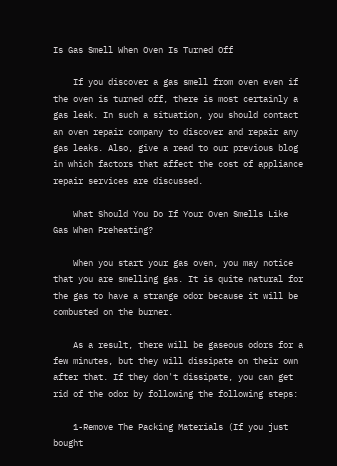Is Gas Smell When Oven Is Turned Off

    If you discover a gas smell from oven even if the oven is turned off, there is most certainly a gas leak. In such a situation, you should contact an oven repair company to discover and repair any gas leaks. Also, give a read to our previous blog in which factors that affect the cost of appliance repair services are discussed.

    What Should You Do If Your Oven Smells Like Gas When Preheating?

    When you start your gas oven, you may notice that you are smelling gas. It is quite natural for the gas to have a strange odor because it will be combusted on the burner.

    As a result, there will be gaseous odors for a few minutes, but they will dissipate on their own after that. If they don't dissipate, you can get rid of the odor by following the following steps:

    1-Remove The Packing Materials (If you just bought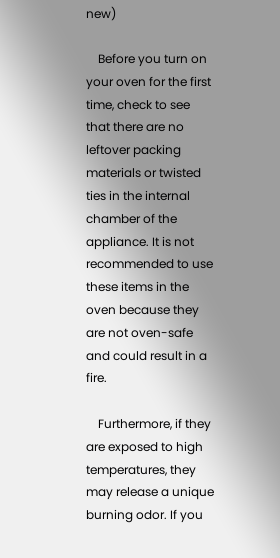new)

    Before you turn on your oven for the first time, check to see that there are no leftover packing materials or twisted ties in the internal chamber of the appliance. It is not recommended to use these items in the oven because they are not oven-safe and could result in a fire.

    Furthermore, if they are exposed to high temperatures, they may release a unique burning odor. If you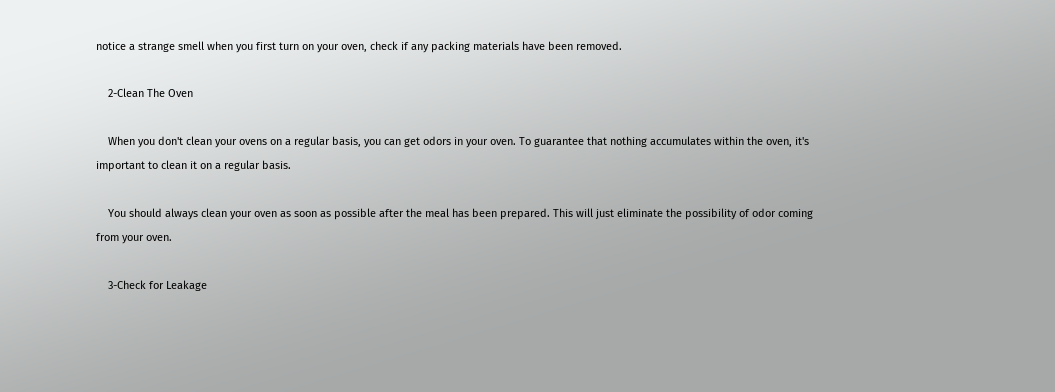notice a strange smell when you first turn on your oven, check if any packing materials have been removed.

    2-Clean The Oven

    When you don't clean your ovens on a regular basis, you can get odors in your oven. To guarantee that nothing accumulates within the oven, it's important to clean it on a regular basis.

    You should always clean your oven as soon as possible after the meal has been prepared. This will just eliminate the possibility of odor coming from your oven.

    3-Check for Leakage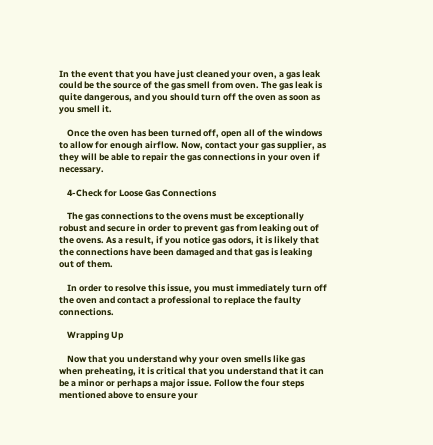In the event that you have just cleaned your oven, a gas leak could be the source of the gas smell from oven. The gas leak is quite dangerous, and you should turn off the oven as soon as you smell it.

    Once the oven has been turned off, open all of the windows to allow for enough airflow. Now, contact your gas supplier, as they will be able to repair the gas connections in your oven if necessary.

    4-Check for Loose Gas Connections

    The gas connections to the ovens must be exceptionally robust and secure in order to prevent gas from leaking out of the ovens. As a result, if you notice gas odors, it is likely that the connections have been damaged and that gas is leaking out of them.

    In order to resolve this issue, you must immediately turn off the oven and contact a professional to replace the faulty connections.

    Wrapping Up

    Now that you understand why your oven smells like gas when preheating, it is critical that you understand that it can be a minor or perhaps a major issue. Follow the four steps mentioned above to ensure your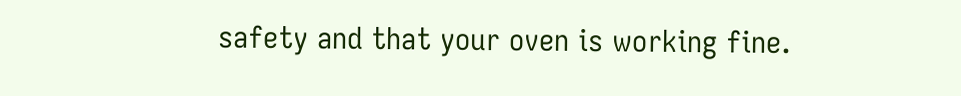safety and that your oven is working fine.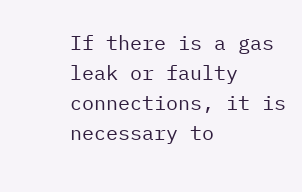If there is a gas leak or faulty connections, it is necessary to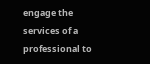engage the services of a professional to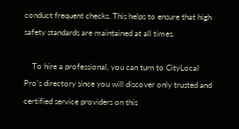conduct frequent checks. This helps to ensure that high safety standards are maintained at all times.

    To hire a professional, you can turn to CityLocal Pro's directory since you will discover only trusted and certified service providers on this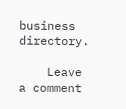business directory.

    Leave a comment